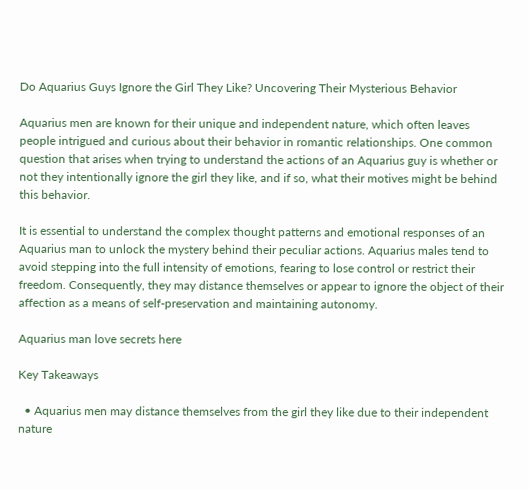Do Aquarius Guys Ignore the Girl They Like? Uncovering Their Mysterious Behavior

Aquarius men are known for their unique and independent nature, which often leaves people intrigued and curious about their behavior in romantic relationships. One common question that arises when trying to understand the actions of an Aquarius guy is whether or not they intentionally ignore the girl they like, and if so, what their motives might be behind this behavior.

It is essential to understand the complex thought patterns and emotional responses of an Aquarius man to unlock the mystery behind their peculiar actions. Aquarius males tend to avoid stepping into the full intensity of emotions, fearing to lose control or restrict their freedom. Consequently, they may distance themselves or appear to ignore the object of their affection as a means of self-preservation and maintaining autonomy.

Aquarius man love secrets here

Key Takeaways

  • Aquarius men may distance themselves from the girl they like due to their independent nature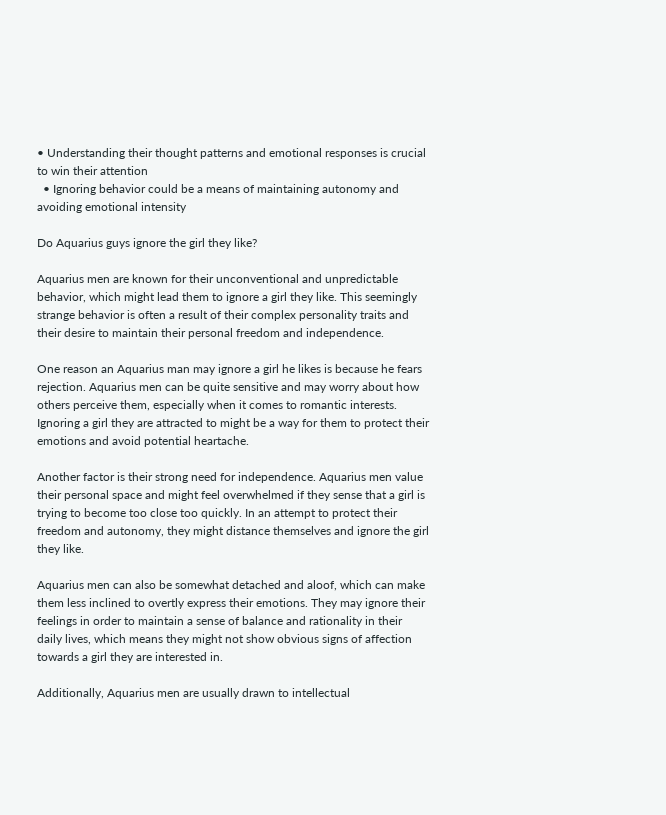• Understanding their thought patterns and emotional responses is crucial to win their attention
  • Ignoring behavior could be a means of maintaining autonomy and avoiding emotional intensity

Do Aquarius guys ignore the girl they like?

Aquarius men are known for their unconventional and unpredictable behavior, which might lead them to ignore a girl they like. This seemingly strange behavior is often a result of their complex personality traits and their desire to maintain their personal freedom and independence.

One reason an Aquarius man may ignore a girl he likes is because he fears rejection. Aquarius men can be quite sensitive and may worry about how others perceive them, especially when it comes to romantic interests. Ignoring a girl they are attracted to might be a way for them to protect their emotions and avoid potential heartache.

Another factor is their strong need for independence. Aquarius men value their personal space and might feel overwhelmed if they sense that a girl is trying to become too close too quickly. In an attempt to protect their freedom and autonomy, they might distance themselves and ignore the girl they like.

Aquarius men can also be somewhat detached and aloof, which can make them less inclined to overtly express their emotions. They may ignore their feelings in order to maintain a sense of balance and rationality in their daily lives, which means they might not show obvious signs of affection towards a girl they are interested in.

Additionally, Aquarius men are usually drawn to intellectual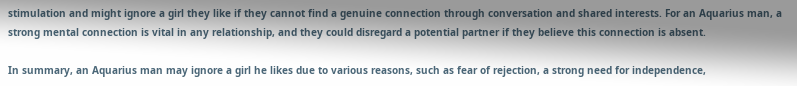stimulation and might ignore a girl they like if they cannot find a genuine connection through conversation and shared interests. For an Aquarius man, a strong mental connection is vital in any relationship, and they could disregard a potential partner if they believe this connection is absent.

In summary, an Aquarius man may ignore a girl he likes due to various reasons, such as fear of rejection, a strong need for independence,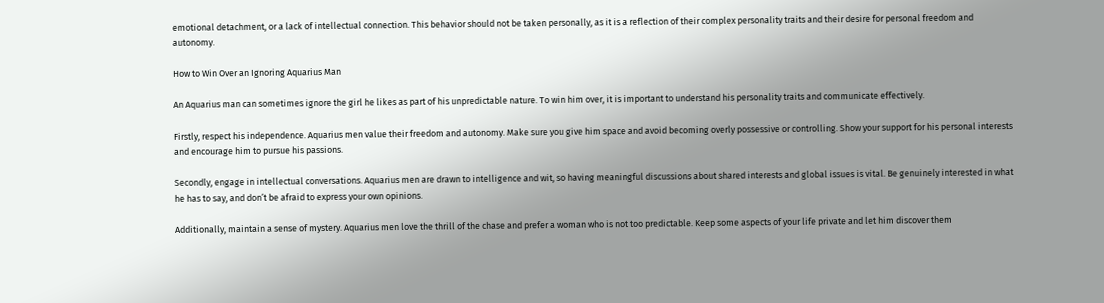emotional detachment, or a lack of intellectual connection. This behavior should not be taken personally, as it is a reflection of their complex personality traits and their desire for personal freedom and autonomy.

How to Win Over an Ignoring Aquarius Man

An Aquarius man can sometimes ignore the girl he likes as part of his unpredictable nature. To win him over, it is important to understand his personality traits and communicate effectively.

Firstly, respect his independence. Aquarius men value their freedom and autonomy. Make sure you give him space and avoid becoming overly possessive or controlling. Show your support for his personal interests and encourage him to pursue his passions.

Secondly, engage in intellectual conversations. Aquarius men are drawn to intelligence and wit, so having meaningful discussions about shared interests and global issues is vital. Be genuinely interested in what he has to say, and don’t be afraid to express your own opinions.

Additionally, maintain a sense of mystery. Aquarius men love the thrill of the chase and prefer a woman who is not too predictable. Keep some aspects of your life private and let him discover them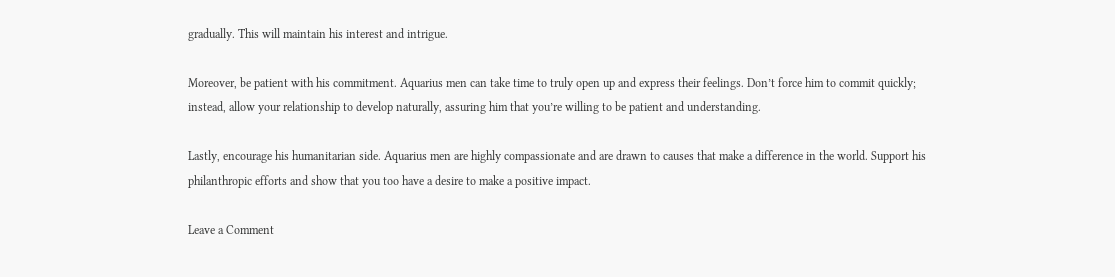gradually. This will maintain his interest and intrigue.

Moreover, be patient with his commitment. Aquarius men can take time to truly open up and express their feelings. Don’t force him to commit quickly; instead, allow your relationship to develop naturally, assuring him that you’re willing to be patient and understanding.

Lastly, encourage his humanitarian side. Aquarius men are highly compassionate and are drawn to causes that make a difference in the world. Support his philanthropic efforts and show that you too have a desire to make a positive impact.

Leave a Comment